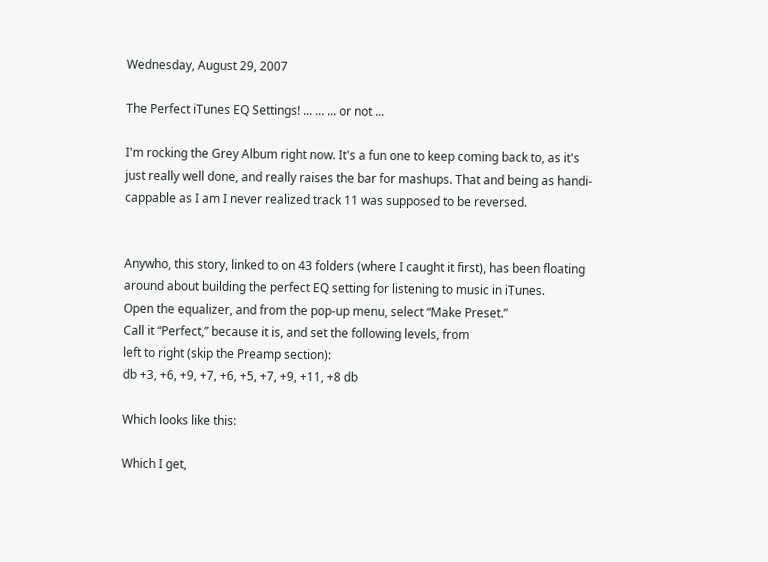Wednesday, August 29, 2007

The Perfect iTunes EQ Settings! ... ... ... or not ...

I'm rocking the Grey Album right now. It's a fun one to keep coming back to, as it's just really well done, and really raises the bar for mashups. That and being as handi-cappable as I am I never realized track 11 was supposed to be reversed.


Anywho, this story, linked to on 43 folders (where I caught it first), has been floating around about building the perfect EQ setting for listening to music in iTunes.
Open the equalizer, and from the pop-up menu, select “Make Preset.”
Call it “Perfect,” because it is, and set the following levels, from
left to right (skip the Preamp section):
db +3, +6, +9, +7, +6, +5, +7, +9, +11, +8 db

Which looks like this:

Which I get,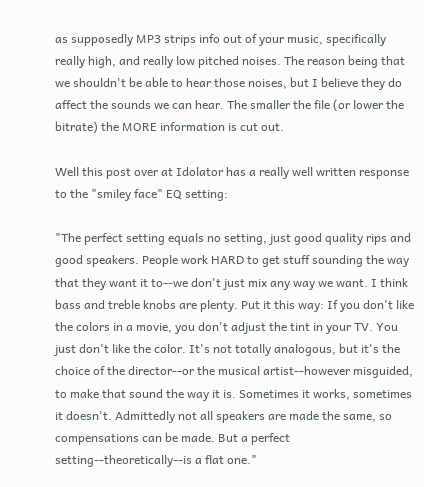as supposedly MP3 strips info out of your music, specifically really high, and really low pitched noises. The reason being that we shouldn't be able to hear those noises, but I believe they do affect the sounds we can hear. The smaller the file (or lower the bitrate) the MORE information is cut out.

Well this post over at Idolator has a really well written response to the "smiley face" EQ setting:

"The perfect setting equals no setting, just good quality rips and good speakers. People work HARD to get stuff sounding the way that they want it to--we don't just mix any way we want. I think bass and treble knobs are plenty. Put it this way: If you don't like the colors in a movie, you don't adjust the tint in your TV. You just don't like the color. It's not totally analogous, but it's the choice of the director--or the musical artist--however misguided, to make that sound the way it is. Sometimes it works, sometimes it doesn't. Admittedly not all speakers are made the same, so compensations can be made. But a perfect setting--theoretically--is a flat one."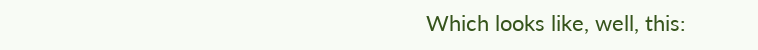Which looks like, well, this: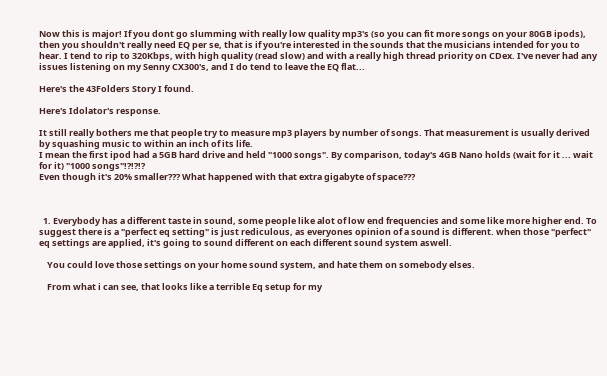Now this is major! If you dont go slumming with really low quality mp3's (so you can fit more songs on your 80GB ipods), then you shouldn't really need EQ per se, that is if you're interested in the sounds that the musicians intended for you to hear. I tend to rip to 320Kbps, with high quality (read slow) and with a really high thread priority on CDex. I've never had any issues listening on my Senny CX300's, and I do tend to leave the EQ flat...

Here's the 43Folders Story I found.

Here's Idolator's response.

It still really bothers me that people try to measure mp3 players by number of songs. That measurement is usually derived by squashing music to within an inch of its life.
I mean the first ipod had a 5GB hard drive and held "1000 songs". By comparison, today's 4GB Nano holds (wait for it ... wait for it) "1000 songs"!?!?!?
Even though it's 20% smaller??? What happened with that extra gigabyte of space???



  1. Everybody has a different taste in sound, some people like alot of low end frequencies and some like more higher end. To suggest there is a "perfect eq setting" is just rediculous, as everyones opinion of a sound is different. when those "perfect" eq settings are applied, it's going to sound different on each different sound system aswell.

    You could love those settings on your home sound system, and hate them on somebody elses.

    From what i can see, that looks like a terrible Eq setup for my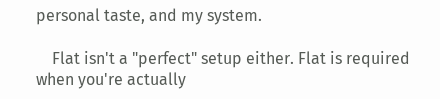personal taste, and my system.

    Flat isn't a "perfect" setup either. Flat is required when you're actually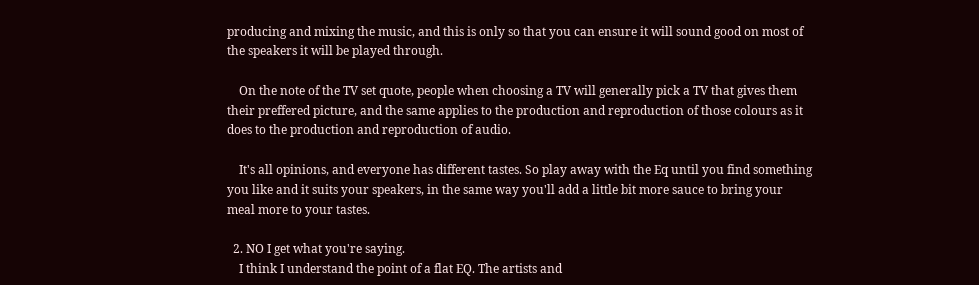producing and mixing the music, and this is only so that you can ensure it will sound good on most of the speakers it will be played through.

    On the note of the TV set quote, people when choosing a TV will generally pick a TV that gives them their preffered picture, and the same applies to the production and reproduction of those colours as it does to the production and reproduction of audio.

    It's all opinions, and everyone has different tastes. So play away with the Eq until you find something you like and it suits your speakers, in the same way you'll add a little bit more sauce to bring your meal more to your tastes.

  2. NO I get what you're saying.
    I think I understand the point of a flat EQ. The artists and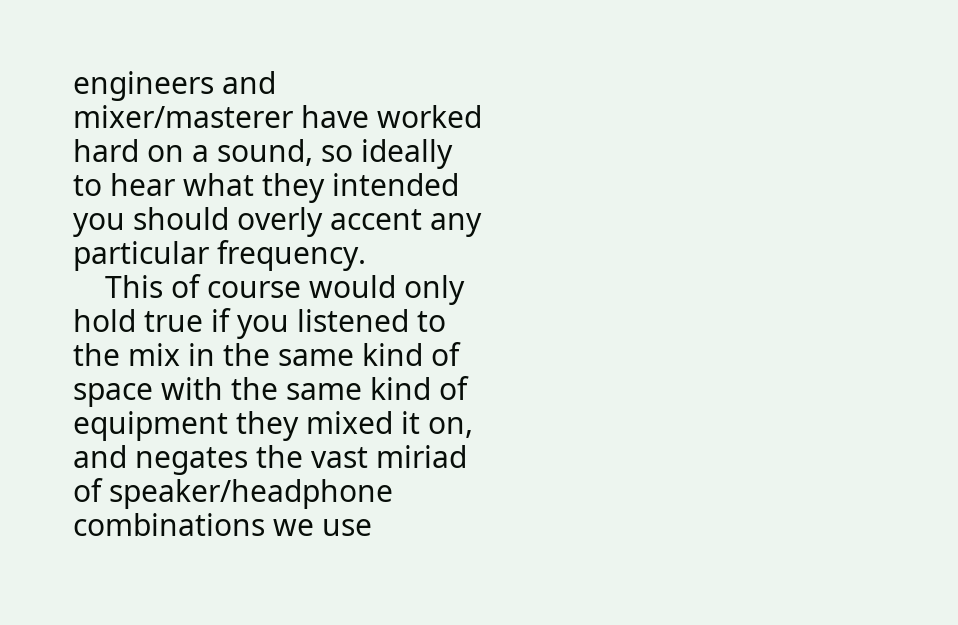engineers and mixer/masterer have worked hard on a sound, so ideally to hear what they intended you should overly accent any particular frequency.
    This of course would only hold true if you listened to the mix in the same kind of space with the same kind of equipment they mixed it on, and negates the vast miriad of speaker/headphone combinations we use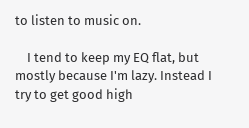to listen to music on.

    I tend to keep my EQ flat, but mostly because I'm lazy. Instead I try to get good high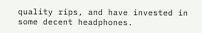quality rips, and have invested in some decent headphones.